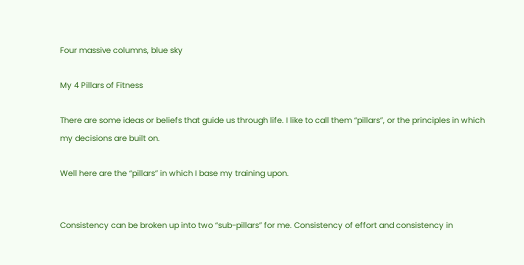Four massive columns, blue sky

My 4 Pillars of Fitness

There are some ideas or beliefs that guide us through life. I like to call them “pillars”, or the principles in which my decisions are built on.

Well here are the “pillars” in which I base my training upon.


Consistency can be broken up into two “sub-pillars” for me. Consistency of effort and consistency in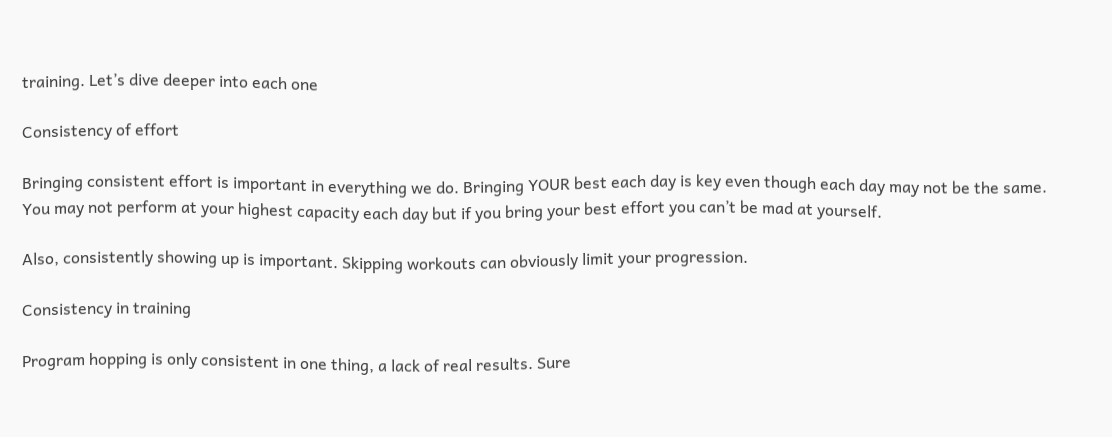training. Let’s dive deeper into each one

Consistency of effort

Bringing consistent effort is important in everything we do. Bringing YOUR best each day is key even though each day may not be the same. You may not perform at your highest capacity each day but if you bring your best effort you can’t be mad at yourself.

Also, consistently showing up is important. Skipping workouts can obviously limit your progression.

Consistency in training

Program hopping is only consistent in one thing, a lack of real results. Sure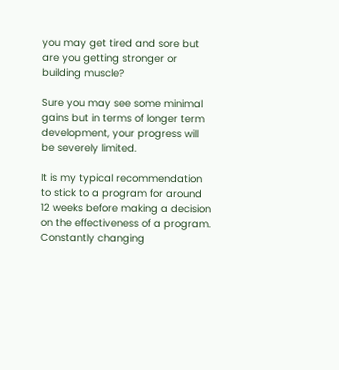you may get tired and sore but are you getting stronger or building muscle?

Sure you may see some minimal gains but in terms of longer term development, your progress will be severely limited.

It is my typical recommendation to stick to a program for around 12 weeks before making a decision on the effectiveness of a program. Constantly changing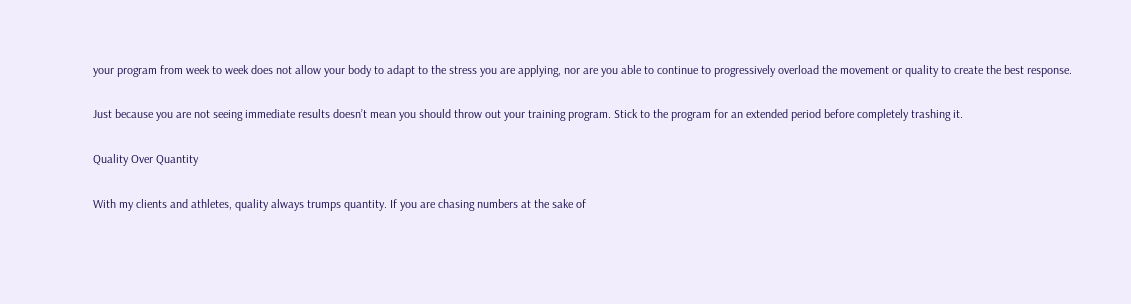your program from week to week does not allow your body to adapt to the stress you are applying, nor are you able to continue to progressively overload the movement or quality to create the best response.

Just because you are not seeing immediate results doesn’t mean you should throw out your training program. Stick to the program for an extended period before completely trashing it.

Quality Over Quantity

With my clients and athletes, quality always trumps quantity. If you are chasing numbers at the sake of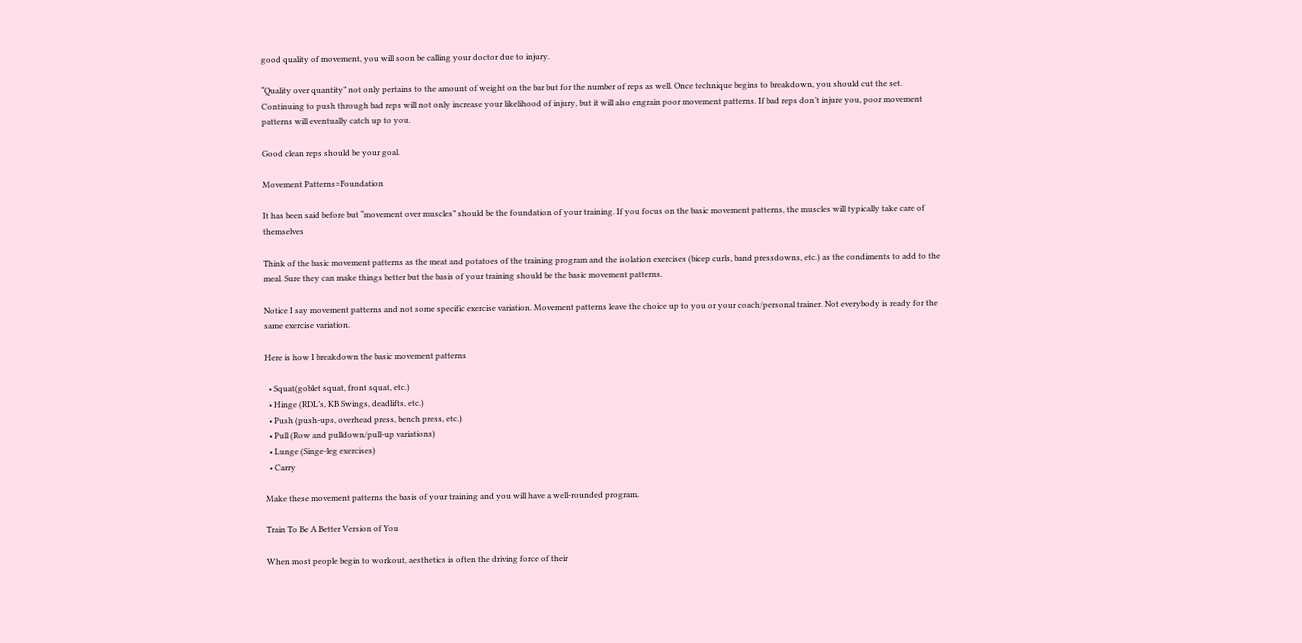good quality of movement, you will soon be calling your doctor due to injury.

“Quality over quantity” not only pertains to the amount of weight on the bar but for the number of reps as well. Once technique begins to breakdown, you should cut the set. Continuing to push through bad reps will not only increase your likelihood of injury, but it will also engrain poor movement patterns. If bad reps don’t injure you, poor movement patterns will eventually catch up to you.

Good clean reps should be your goal.

Movement Patterns=Foundation

It has been said before but “movement over muscles” should be the foundation of your training. If you focus on the basic movement patterns, the muscles will typically take care of themselves

Think of the basic movement patterns as the meat and potatoes of the training program and the isolation exercises (bicep curls, band pressdowns, etc.) as the condiments to add to the meal. Sure they can make things better but the basis of your training should be the basic movement patterns.

Notice I say movement patterns and not some specific exercise variation. Movement patterns leave the choice up to you or your coach/personal trainer. Not everybody is ready for the same exercise variation.

Here is how I breakdown the basic movement patterns

  • Squat(goblet squat, front squat, etc.)
  • Hinge (RDL’s, KB Swings, deadlifts, etc.)
  • Push (push-ups, overhead press, bench press, etc.)
  • Pull (Row and pulldown/pull-up variations)
  • Lunge (Singe-leg exercises)
  • Carry

Make these movement patterns the basis of your training and you will have a well-rounded program.

Train To Be A Better Version of You

When most people begin to workout, aesthetics is often the driving force of their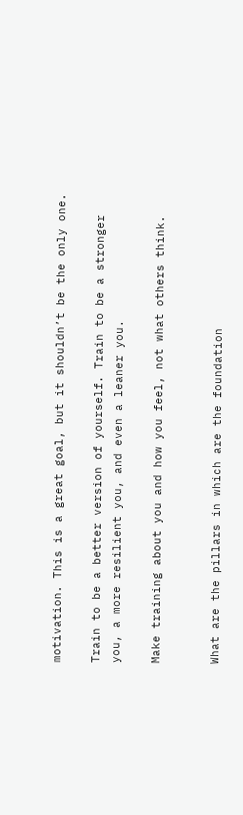motivation. This is a great goal, but it shouldn’t be the only one.

Train to be a better version of yourself. Train to be a stronger you, a more resilient you, and even a leaner you.

Make training about you and how you feel, not what others think.


What are the pillars in which are the foundation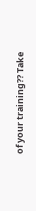of your training?? Take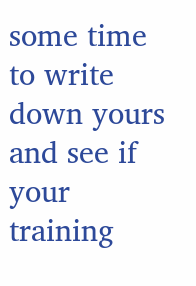some time to write down yours and see if your training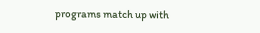programs match up with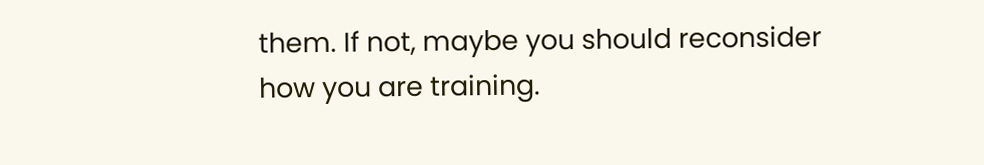them. If not, maybe you should reconsider how you are training.